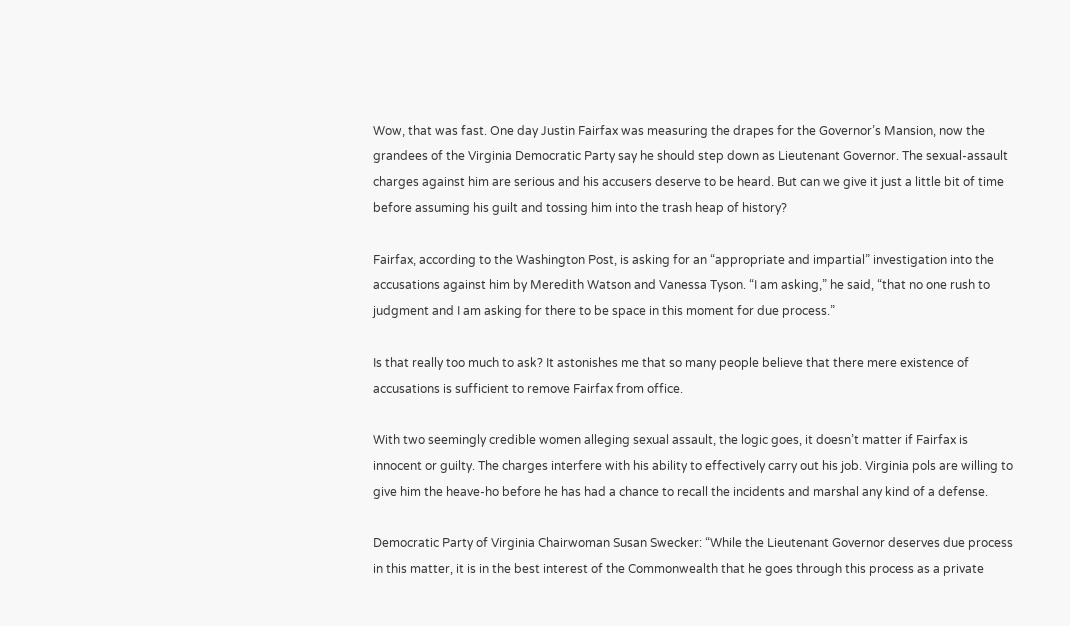Wow, that was fast. One day Justin Fairfax was measuring the drapes for the Governor’s Mansion, now the grandees of the Virginia Democratic Party say he should step down as Lieutenant Governor. The sexual-assault charges against him are serious and his accusers deserve to be heard. But can we give it just a little bit of time before assuming his guilt and tossing him into the trash heap of history?

Fairfax, according to the Washington Post, is asking for an “appropriate and impartial” investigation into the accusations against him by Meredith Watson and Vanessa Tyson. “I am asking,” he said, “that no one rush to judgment and I am asking for there to be space in this moment for due process.”

Is that really too much to ask? It astonishes me that so many people believe that there mere existence of accusations is sufficient to remove Fairfax from office.

With two seemingly credible women alleging sexual assault, the logic goes, it doesn’t matter if Fairfax is innocent or guilty. The charges interfere with his ability to effectively carry out his job. Virginia pols are willing to give him the heave-ho before he has had a chance to recall the incidents and marshal any kind of a defense.

Democratic Party of Virginia Chairwoman Susan Swecker: “While the Lieutenant Governor deserves due process in this matter, it is in the best interest of the Commonwealth that he goes through this process as a private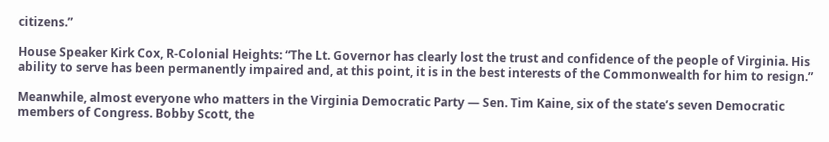citizens.”

House Speaker Kirk Cox, R-Colonial Heights: “The Lt. Governor has clearly lost the trust and confidence of the people of Virginia. His ability to serve has been permanently impaired and, at this point, it is in the best interests of the Commonwealth for him to resign.”

Meanwhile, almost everyone who matters in the Virginia Democratic Party — Sen. Tim Kaine, six of the state’s seven Democratic members of Congress. Bobby Scott, the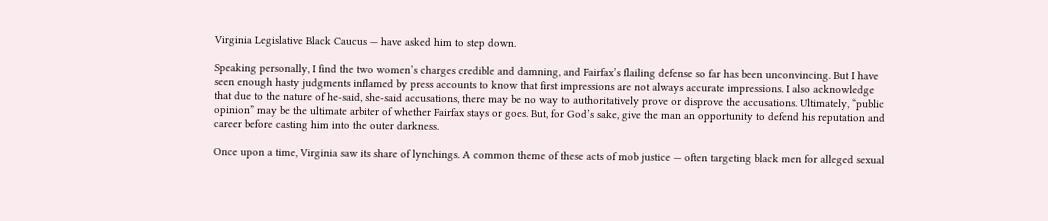Virginia Legislative Black Caucus — have asked him to step down.

Speaking personally, I find the two women’s charges credible and damning, and Fairfax’s flailing defense so far has been unconvincing. But I have seen enough hasty judgments inflamed by press accounts to know that first impressions are not always accurate impressions. I also acknowledge that due to the nature of he-said, she-said accusations, there may be no way to authoritatively prove or disprove the accusations. Ultimately, “public opinion” may be the ultimate arbiter of whether Fairfax stays or goes. But, for God’s sake, give the man an opportunity to defend his reputation and career before casting him into the outer darkness.

Once upon a time, Virginia saw its share of lynchings. A common theme of these acts of mob justice — often targeting black men for alleged sexual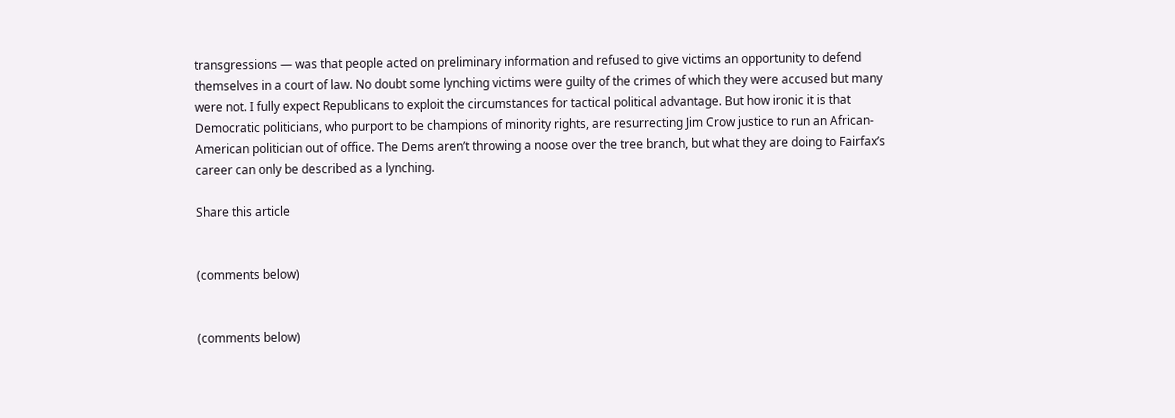transgressions — was that people acted on preliminary information and refused to give victims an opportunity to defend themselves in a court of law. No doubt some lynching victims were guilty of the crimes of which they were accused but many were not. I fully expect Republicans to exploit the circumstances for tactical political advantage. But how ironic it is that Democratic politicians, who purport to be champions of minority rights, are resurrecting Jim Crow justice to run an African-American politician out of office. The Dems aren’t throwing a noose over the tree branch, but what they are doing to Fairfax’s career can only be described as a lynching.

Share this article


(comments below)


(comments below)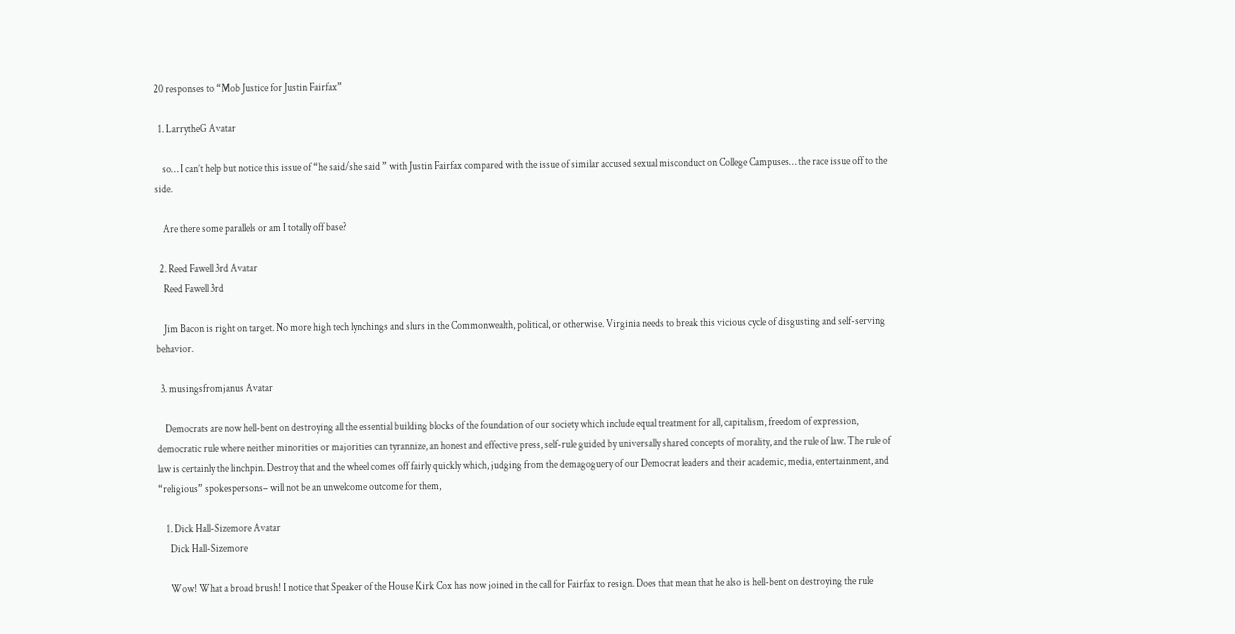20 responses to “Mob Justice for Justin Fairfax”

  1. LarrytheG Avatar

    so… I can’t help but notice this issue of “he said/she said ” with Justin Fairfax compared with the issue of similar accused sexual misconduct on College Campuses… the race issue off to the side.

    Are there some parallels or am I totally off base?

  2. Reed Fawell 3rd Avatar
    Reed Fawell 3rd

    Jim Bacon is right on target. No more high tech lynchings and slurs in the Commonwealth, political, or otherwise. Virginia needs to break this vicious cycle of disgusting and self-serving behavior.

  3. musingsfromjanus Avatar

    Democrats are now hell-bent on destroying all the essential building blocks of the foundation of our society which include equal treatment for all, capitalism, freedom of expression, democratic rule where neither minorities or majorities can tyrannize, an honest and effective press, self-rule guided by universally shared concepts of morality, and the rule of law. The rule of law is certainly the linchpin. Destroy that and the wheel comes off fairly quickly which, judging from the demagoguery of our Democrat leaders and their academic, media, entertainment, and “religious” spokespersons– will not be an unwelcome outcome for them,

    1. Dick Hall-Sizemore Avatar
      Dick Hall-Sizemore

      Wow! What a broad brush! I notice that Speaker of the House Kirk Cox has now joined in the call for Fairfax to resign. Does that mean that he also is hell-bent on destroying the rule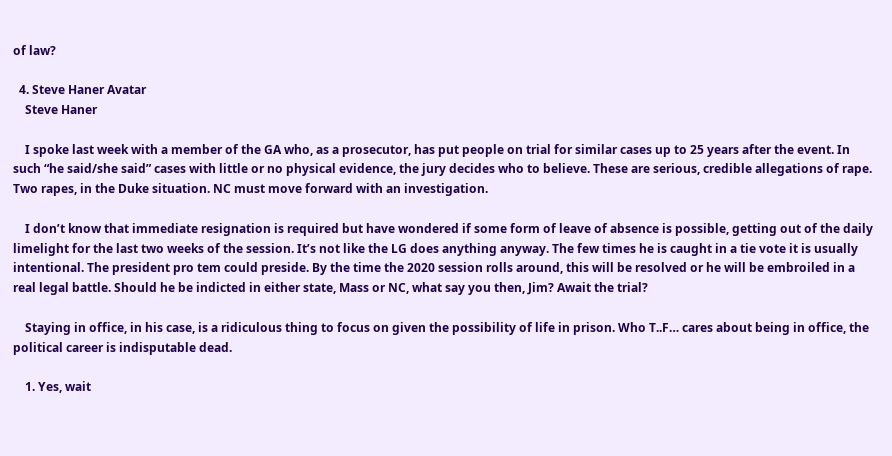of law?

  4. Steve Haner Avatar
    Steve Haner

    I spoke last week with a member of the GA who, as a prosecutor, has put people on trial for similar cases up to 25 years after the event. In such “he said/she said” cases with little or no physical evidence, the jury decides who to believe. These are serious, credible allegations of rape. Two rapes, in the Duke situation. NC must move forward with an investigation.

    I don’t know that immediate resignation is required but have wondered if some form of leave of absence is possible, getting out of the daily limelight for the last two weeks of the session. It’s not like the LG does anything anyway. The few times he is caught in a tie vote it is usually intentional. The president pro tem could preside. By the time the 2020 session rolls around, this will be resolved or he will be embroiled in a real legal battle. Should he be indicted in either state, Mass or NC, what say you then, Jim? Await the trial?

    Staying in office, in his case, is a ridiculous thing to focus on given the possibility of life in prison. Who T..F… cares about being in office, the political career is indisputable dead.

    1. Yes, wait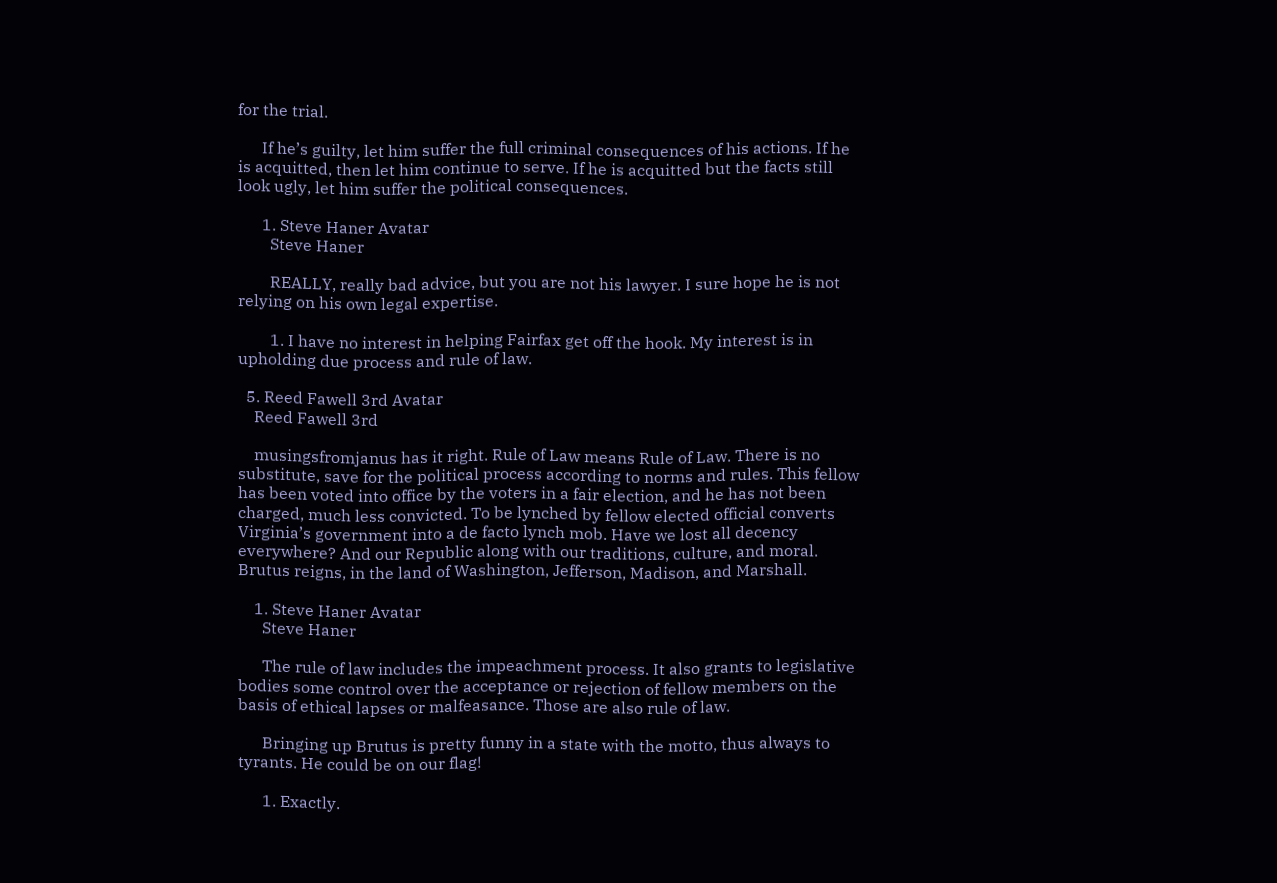for the trial.

      If he’s guilty, let him suffer the full criminal consequences of his actions. If he is acquitted, then let him continue to serve. If he is acquitted but the facts still look ugly, let him suffer the political consequences.

      1. Steve Haner Avatar
        Steve Haner

        REALLY, really bad advice, but you are not his lawyer. I sure hope he is not relying on his own legal expertise.

        1. I have no interest in helping Fairfax get off the hook. My interest is in upholding due process and rule of law.

  5. Reed Fawell 3rd Avatar
    Reed Fawell 3rd

    musingsfromjanus has it right. Rule of Law means Rule of Law. There is no substitute, save for the political process according to norms and rules. This fellow has been voted into office by the voters in a fair election, and he has not been charged, much less convicted. To be lynched by fellow elected official converts Virginia’s government into a de facto lynch mob. Have we lost all decency everywhere? And our Republic along with our traditions, culture, and moral. Brutus reigns, in the land of Washington, Jefferson, Madison, and Marshall.

    1. Steve Haner Avatar
      Steve Haner

      The rule of law includes the impeachment process. It also grants to legislative bodies some control over the acceptance or rejection of fellow members on the basis of ethical lapses or malfeasance. Those are also rule of law.

      Bringing up Brutus is pretty funny in a state with the motto, thus always to tyrants. He could be on our flag!

      1. Exactly.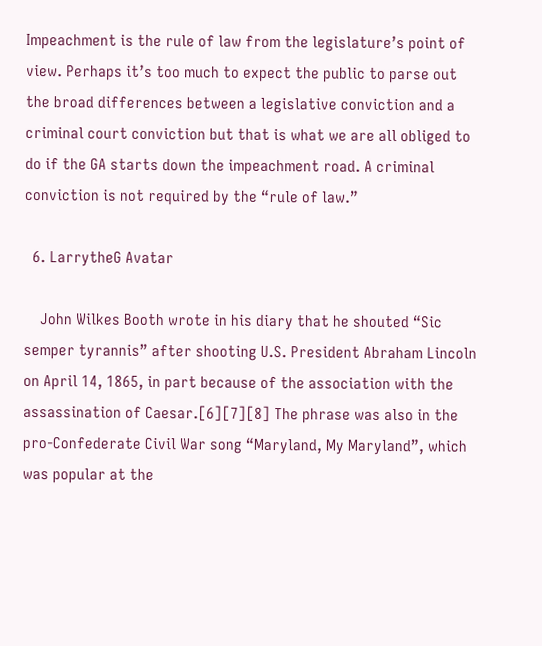Impeachment is the rule of law from the legislature’s point of view. Perhaps it’s too much to expect the public to parse out the broad differences between a legislative conviction and a criminal court conviction but that is what we are all obliged to do if the GA starts down the impeachment road. A criminal conviction is not required by the “rule of law.”

  6. LarrytheG Avatar

    John Wilkes Booth wrote in his diary that he shouted “Sic semper tyrannis” after shooting U.S. President Abraham Lincoln on April 14, 1865, in part because of the association with the assassination of Caesar.[6][7][8] The phrase was also in the pro-Confederate Civil War song “Maryland, My Maryland”, which was popular at the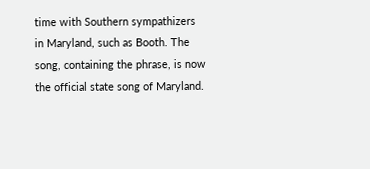time with Southern sympathizers in Maryland, such as Booth. The song, containing the phrase, is now the official state song of Maryland.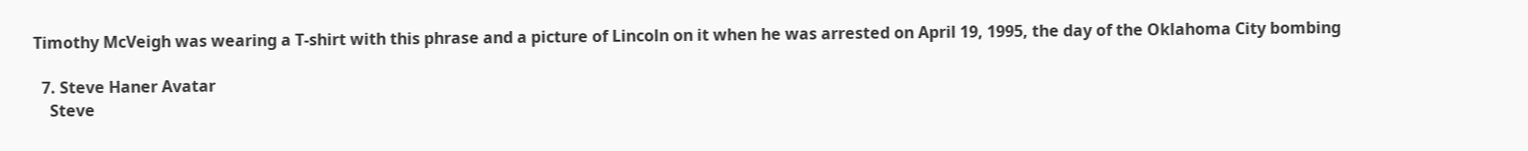Timothy McVeigh was wearing a T-shirt with this phrase and a picture of Lincoln on it when he was arrested on April 19, 1995, the day of the Oklahoma City bombing

  7. Steve Haner Avatar
    Steve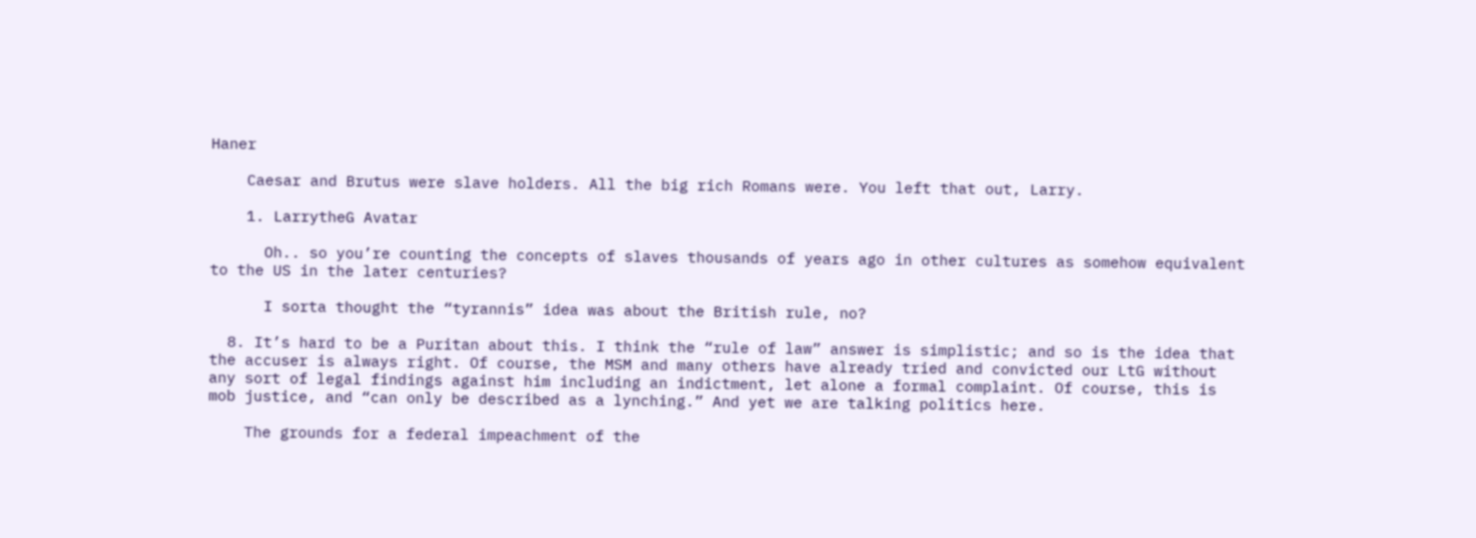Haner

    Caesar and Brutus were slave holders. All the big rich Romans were. You left that out, Larry.

    1. LarrytheG Avatar

      Oh.. so you’re counting the concepts of slaves thousands of years ago in other cultures as somehow equivalent to the US in the later centuries?

      I sorta thought the “tyrannis” idea was about the British rule, no?

  8. It’s hard to be a Puritan about this. I think the “rule of law” answer is simplistic; and so is the idea that the accuser is always right. Of course, the MSM and many others have already tried and convicted our LtG without any sort of legal findings against him including an indictment, let alone a formal complaint. Of course, this is mob justice, and “can only be described as a lynching.” And yet we are talking politics here.

    The grounds for a federal impeachment of the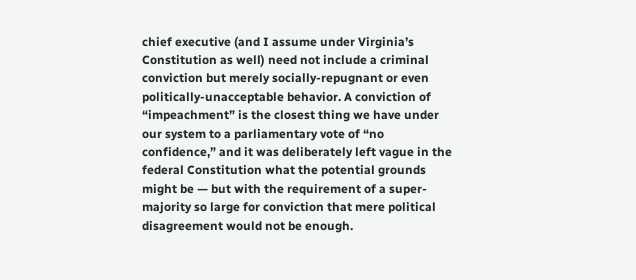chief executive (and I assume under Virginia’s Constitution as well) need not include a criminal conviction but merely socially-repugnant or even politically-unacceptable behavior. A conviction of “impeachment” is the closest thing we have under our system to a parliamentary vote of “no confidence,” and it was deliberately left vague in the federal Constitution what the potential grounds might be — but with the requirement of a super-majority so large for conviction that mere political disagreement would not be enough.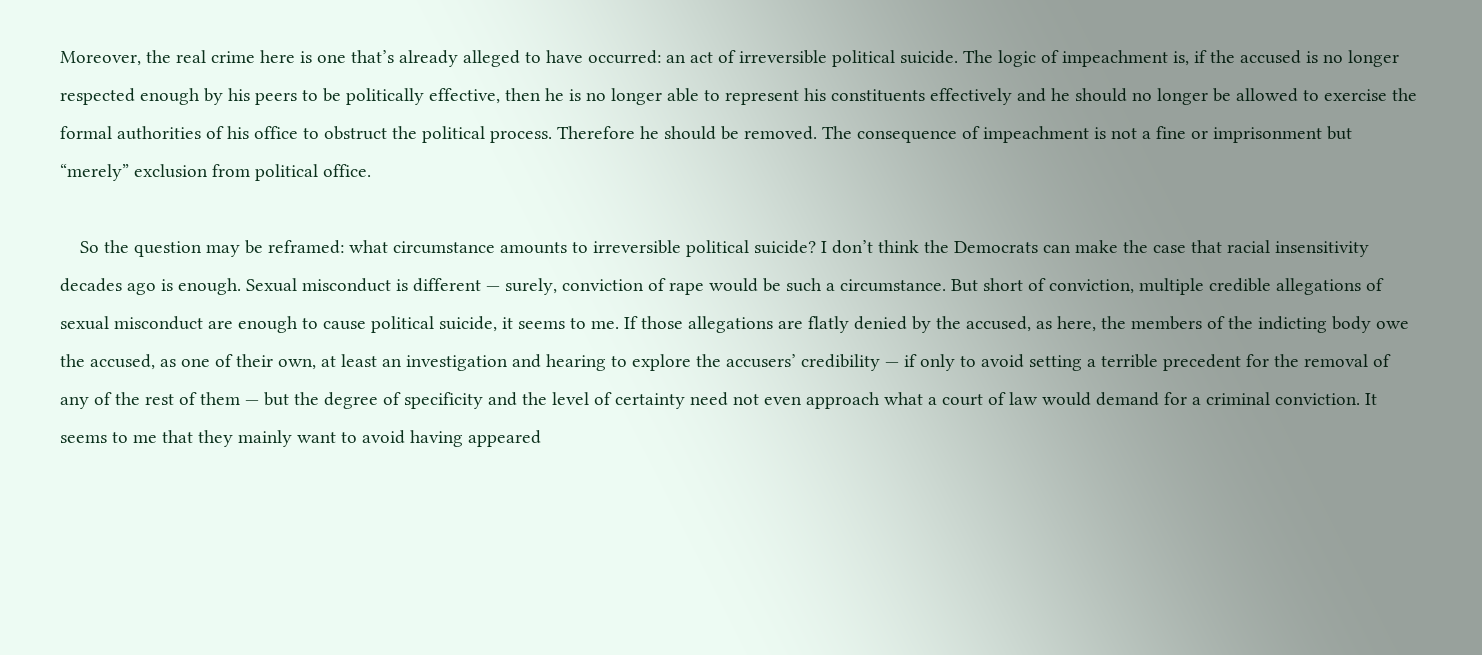Moreover, the real crime here is one that’s already alleged to have occurred: an act of irreversible political suicide. The logic of impeachment is, if the accused is no longer respected enough by his peers to be politically effective, then he is no longer able to represent his constituents effectively and he should no longer be allowed to exercise the formal authorities of his office to obstruct the political process. Therefore he should be removed. The consequence of impeachment is not a fine or imprisonment but “merely” exclusion from political office.

    So the question may be reframed: what circumstance amounts to irreversible political suicide? I don’t think the Democrats can make the case that racial insensitivity decades ago is enough. Sexual misconduct is different — surely, conviction of rape would be such a circumstance. But short of conviction, multiple credible allegations of sexual misconduct are enough to cause political suicide, it seems to me. If those allegations are flatly denied by the accused, as here, the members of the indicting body owe the accused, as one of their own, at least an investigation and hearing to explore the accusers’ credibility — if only to avoid setting a terrible precedent for the removal of any of the rest of them — but the degree of specificity and the level of certainty need not even approach what a court of law would demand for a criminal conviction. It seems to me that they mainly want to avoid having appeared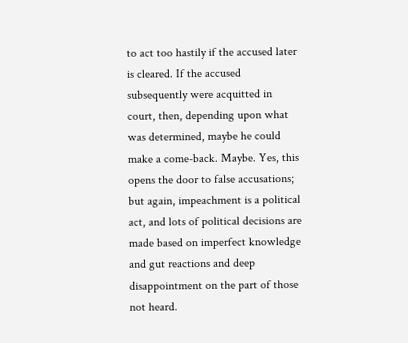to act too hastily if the accused later is cleared. If the accused subsequently were acquitted in court, then, depending upon what was determined, maybe he could make a come-back. Maybe. Yes, this opens the door to false accusations; but again, impeachment is a political act, and lots of political decisions are made based on imperfect knowledge and gut reactions and deep disappointment on the part of those not heard.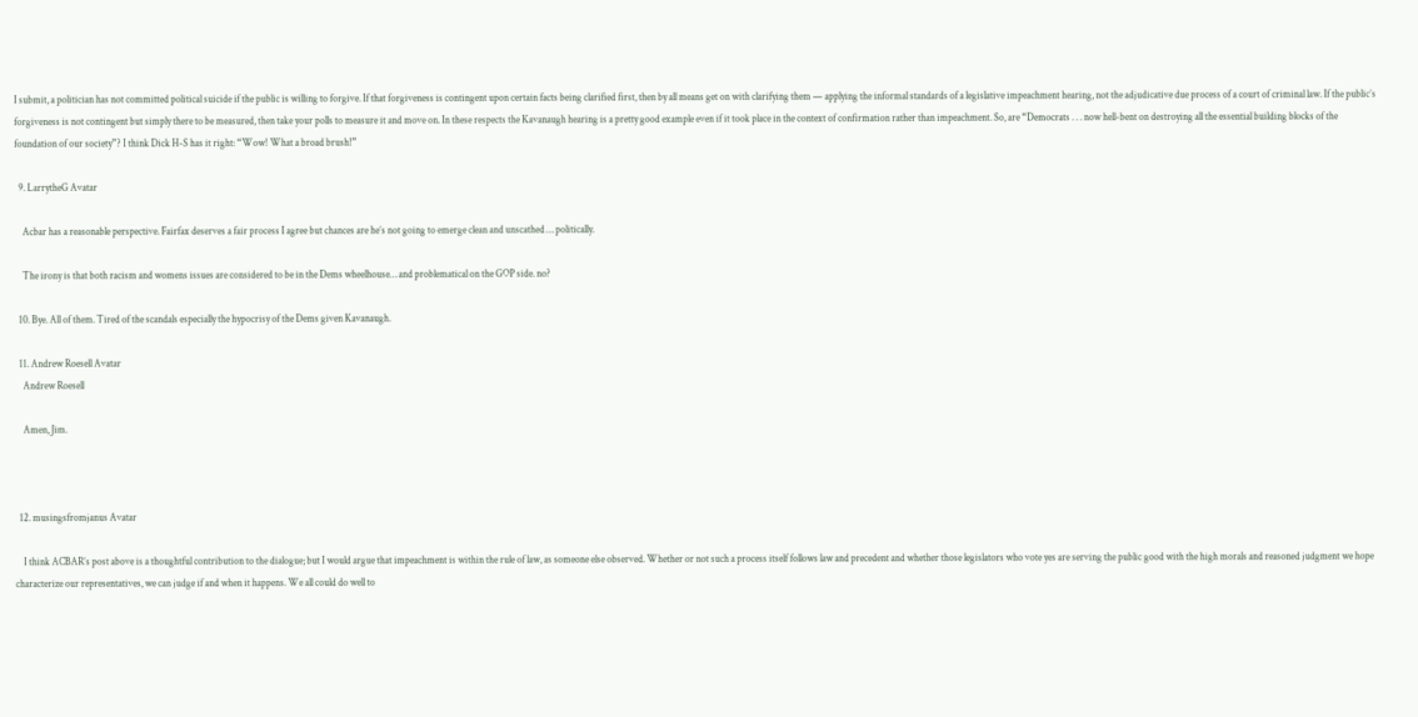I submit, a politician has not committed political suicide if the public is willing to forgive. If that forgiveness is contingent upon certain facts being clarified first, then by all means get on with clarifying them — applying the informal standards of a legislative impeachment hearing, not the adjudicative due process of a court of criminal law. If the public’s forgiveness is not contingent but simply there to be measured, then take your polls to measure it and move on. In these respects the Kavanaugh hearing is a pretty good example even if it took place in the context of confirmation rather than impeachment. So, are “Democrats . . . now hell-bent on destroying all the essential building blocks of the foundation of our society”? I think Dick H-S has it right: “Wow! What a broad brush!”

  9. LarrytheG Avatar

    Acbar has a reasonable perspective. Fairfax deserves a fair process I agree but chances are he’s not going to emerge clean and unscathed … politically.

    The irony is that both racism and womens issues are considered to be in the Dems wheelhouse… and problematical on the GOP side. no?

  10. Bye. All of them. Tired of the scandals especially the hypocrisy of the Dems given Kavanaugh.

  11. Andrew Roesell Avatar
    Andrew Roesell

    Amen, Jim.



  12. musingsfromjanus Avatar

    I think ACBAR’s post above is a thoughtful contribution to the dialogue; but I would argue that impeachment is within the rule of law, as someone else observed. Whether or not such a process itself follows law and precedent and whether those legislators who vote yes are serving the public good with the high morals and reasoned judgment we hope characterize our representatives, we can judge if and when it happens. We all could do well to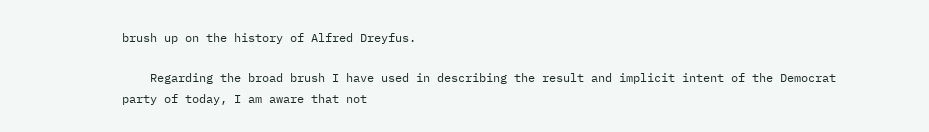brush up on the history of Alfred Dreyfus.

    Regarding the broad brush I have used in describing the result and implicit intent of the Democrat party of today, I am aware that not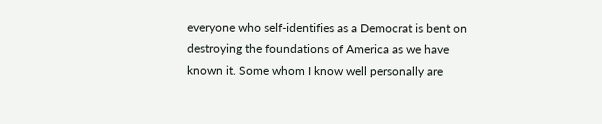everyone who self-identifies as a Democrat is bent on destroying the foundations of America as we have known it. Some whom I know well personally are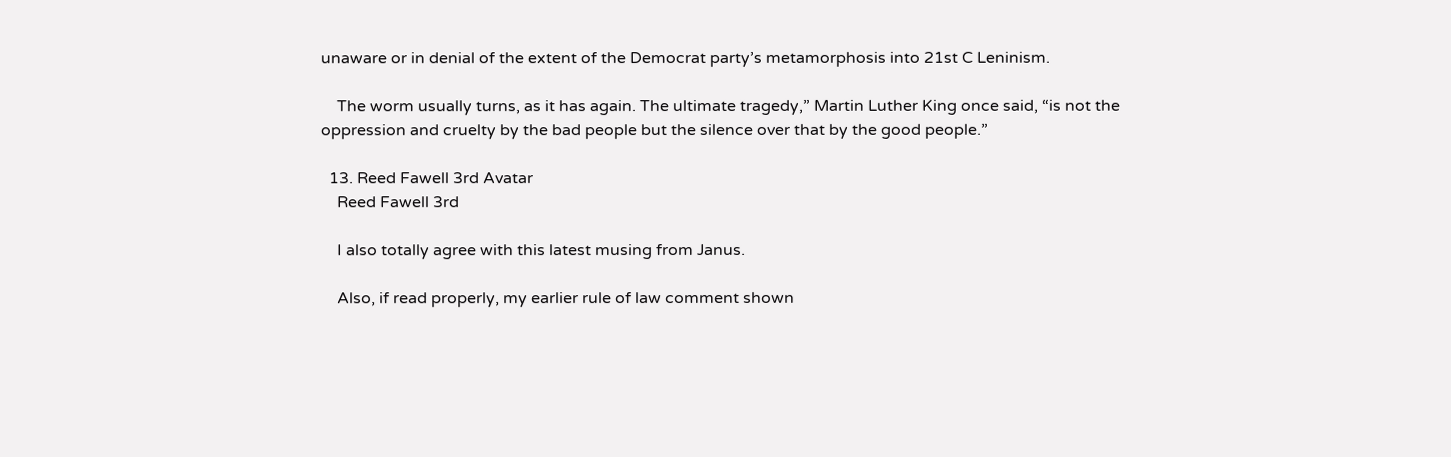unaware or in denial of the extent of the Democrat party’s metamorphosis into 21st C Leninism.

    The worm usually turns, as it has again. The ultimate tragedy,” Martin Luther King once said, “is not the oppression and cruelty by the bad people but the silence over that by the good people.”

  13. Reed Fawell 3rd Avatar
    Reed Fawell 3rd

    I also totally agree with this latest musing from Janus.

    Also, if read properly, my earlier rule of law comment shown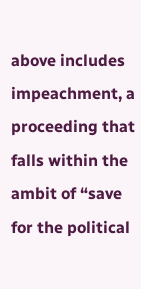above includes impeachment, a proceeding that falls within the ambit of “save for the political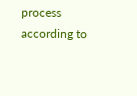process according to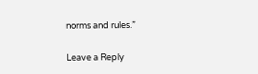norms and rules.”

Leave a Reply